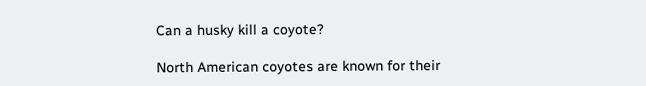Can a husky kill a coyote?

North American coyotes are known for their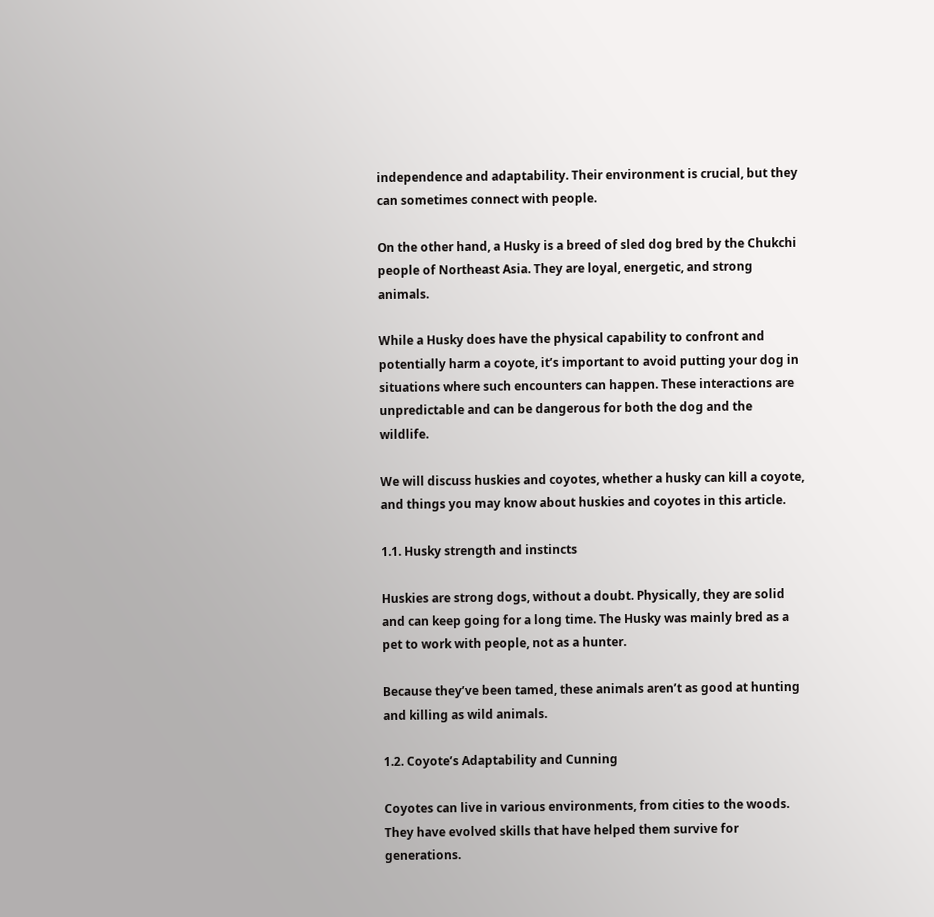independence and adaptability. Their environment is crucial, but they can sometimes connect with people.

On the other hand, a Husky is a breed of sled dog bred by the Chukchi people of Northeast Asia. They are loyal, energetic, and strong animals.

While a Husky does have the physical capability to confront and potentially harm a coyote, it’s important to avoid putting your dog in situations where such encounters can happen. These interactions are unpredictable and can be dangerous for both the dog and the wildlife.

We will discuss huskies and coyotes, whether a husky can kill a coyote, and things you may know about huskies and coyotes in this article.

1.1. Husky strength and instincts

Huskies are strong dogs, without a doubt. Physically, they are solid and can keep going for a long time. The Husky was mainly bred as a pet to work with people, not as a hunter.

Because they’ve been tamed, these animals aren’t as good at hunting and killing as wild animals.

1.2. Coyote’s Adaptability and Cunning

Coyotes can live in various environments, from cities to the woods. They have evolved skills that have helped them survive for generations.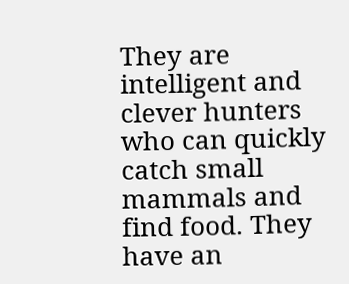They are intelligent and clever hunters who can quickly catch small mammals and find food. They have an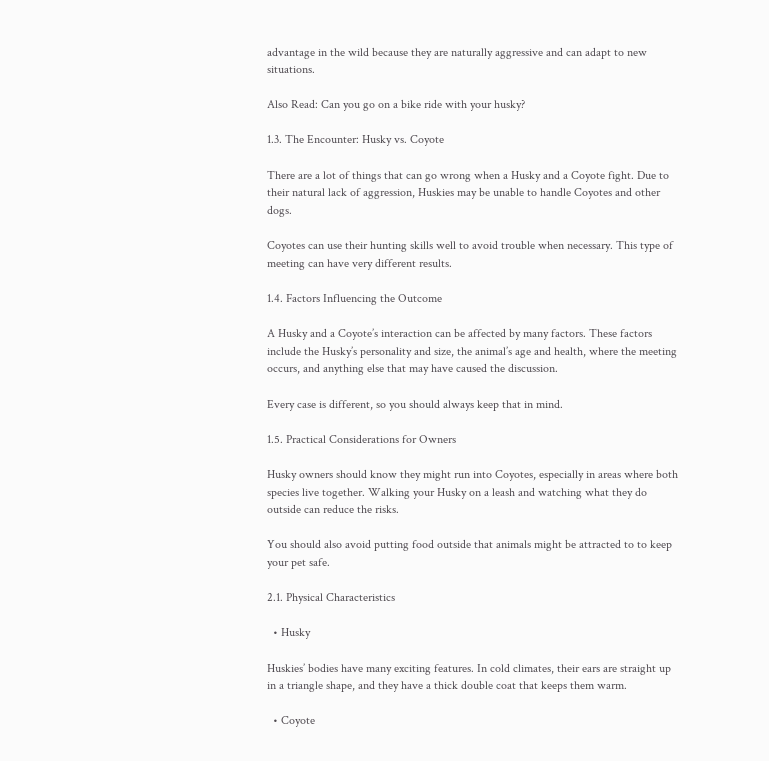advantage in the wild because they are naturally aggressive and can adapt to new situations.

Also Read: Can you go on a bike ride with your husky?

1.3. The Encounter: Husky vs. Coyote

There are a lot of things that can go wrong when a Husky and a Coyote fight. Due to their natural lack of aggression, Huskies may be unable to handle Coyotes and other dogs.

Coyotes can use their hunting skills well to avoid trouble when necessary. This type of meeting can have very different results.

1.4. Factors Influencing the Outcome

A Husky and a Coyote’s interaction can be affected by many factors. These factors include the Husky’s personality and size, the animal’s age and health, where the meeting occurs, and anything else that may have caused the discussion.

Every case is different, so you should always keep that in mind.

1.5. Practical Considerations for Owners

Husky owners should know they might run into Coyotes, especially in areas where both species live together. Walking your Husky on a leash and watching what they do outside can reduce the risks.

You should also avoid putting food outside that animals might be attracted to to keep your pet safe.

2.1. Physical Characteristics

  • Husky

Huskies’ bodies have many exciting features. In cold climates, their ears are straight up in a triangle shape, and they have a thick double coat that keeps them warm.

  • Coyote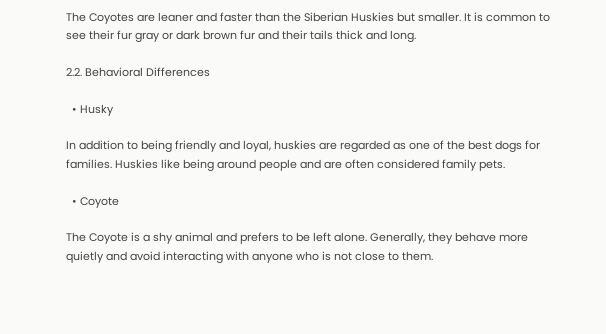The Coyotes are leaner and faster than the Siberian Huskies but smaller. It is common to see their fur gray or dark brown fur and their tails thick and long.

2.2. Behavioral Differences

  • Husky

In addition to being friendly and loyal, huskies are regarded as one of the best dogs for families. Huskies like being around people and are often considered family pets.

  • Coyote

The Coyote is a shy animal and prefers to be left alone. Generally, they behave more quietly and avoid interacting with anyone who is not close to them.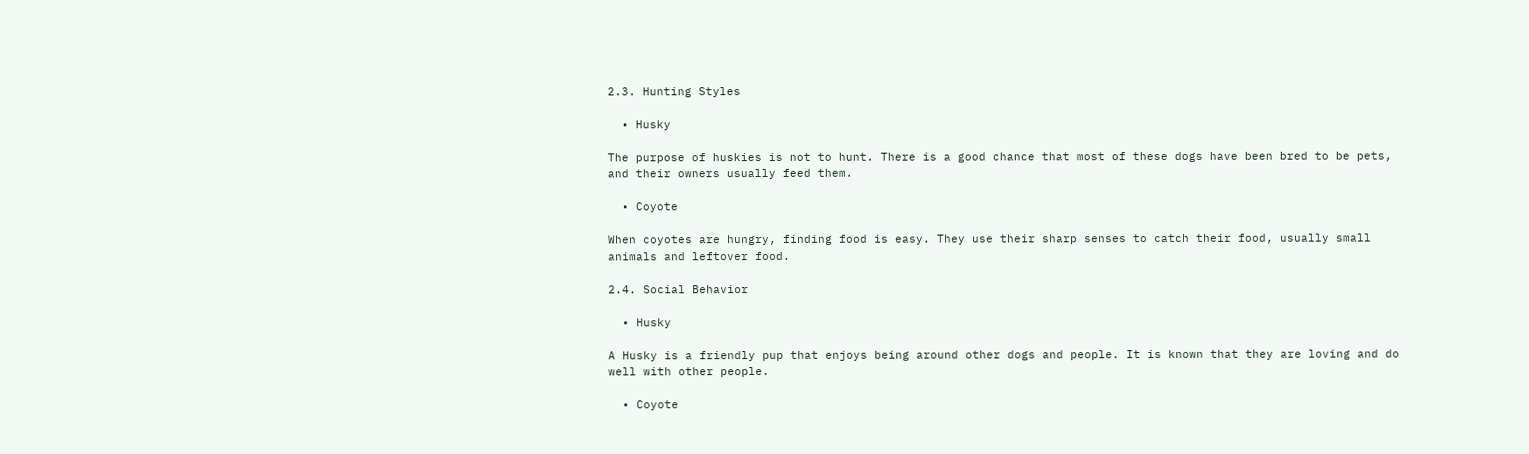2.3. Hunting Styles

  • Husky

The purpose of huskies is not to hunt. There is a good chance that most of these dogs have been bred to be pets, and their owners usually feed them.

  • Coyote

When coyotes are hungry, finding food is easy. They use their sharp senses to catch their food, usually small animals and leftover food.

2.4. Social Behavior

  • Husky

A Husky is a friendly pup that enjoys being around other dogs and people. It is known that they are loving and do well with other people.

  • Coyote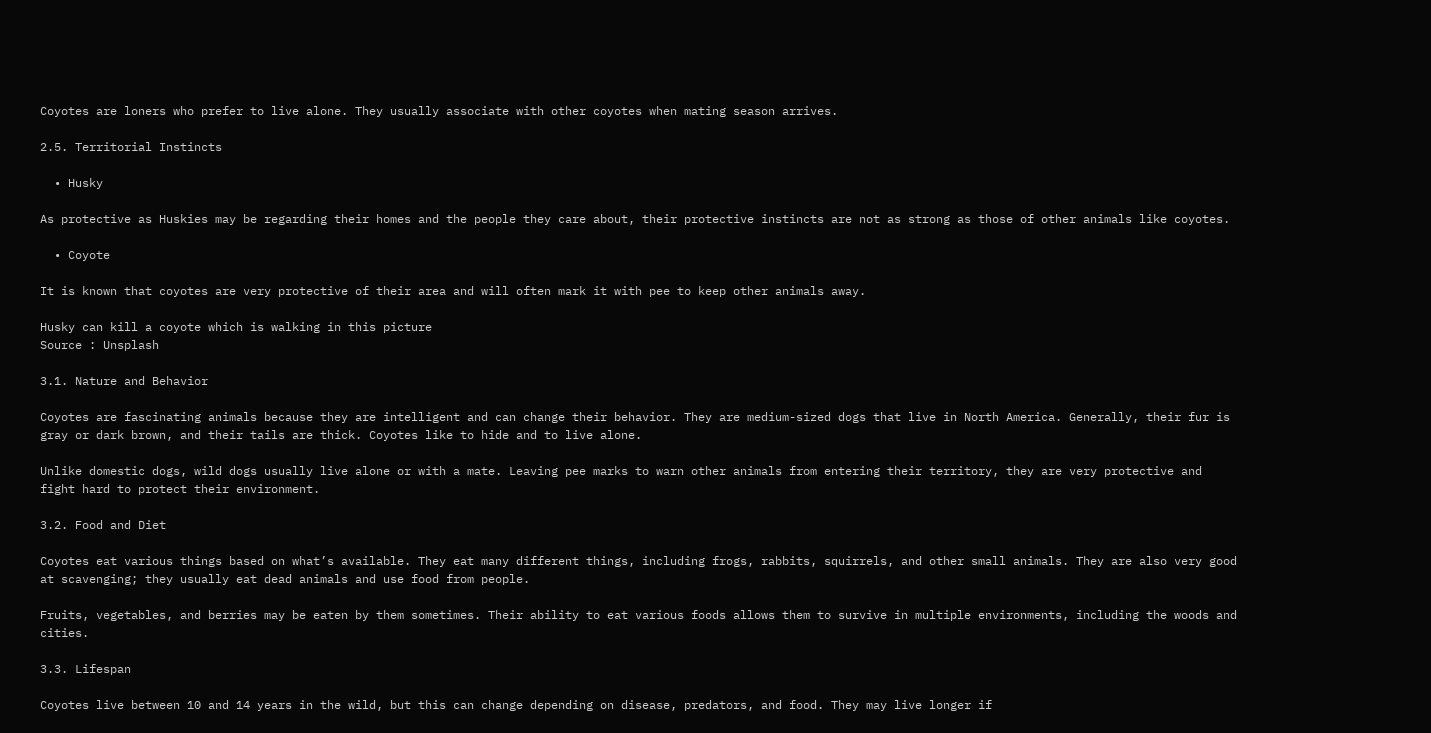Coyotes are loners who prefer to live alone. They usually associate with other coyotes when mating season arrives.

2.5. Territorial Instincts

  • Husky

As protective as Huskies may be regarding their homes and the people they care about, their protective instincts are not as strong as those of other animals like coyotes.

  • Coyote

It is known that coyotes are very protective of their area and will often mark it with pee to keep other animals away.

Husky can kill a coyote which is walking in this picture
Source : Unsplash

3.1. Nature and Behavior

Coyotes are fascinating animals because they are intelligent and can change their behavior. They are medium-sized dogs that live in North America. Generally, their fur is gray or dark brown, and their tails are thick. Coyotes like to hide and to live alone.

Unlike domestic dogs, wild dogs usually live alone or with a mate. Leaving pee marks to warn other animals from entering their territory, they are very protective and fight hard to protect their environment.

3.2. Food and Diet

Coyotes eat various things based on what’s available. They eat many different things, including frogs, rabbits, squirrels, and other small animals. They are also very good at scavenging; they usually eat dead animals and use food from people.

Fruits, vegetables, and berries may be eaten by them sometimes. Their ability to eat various foods allows them to survive in multiple environments, including the woods and cities.

3.3. Lifespan

Coyotes live between 10 and 14 years in the wild, but this can change depending on disease, predators, and food. They may live longer if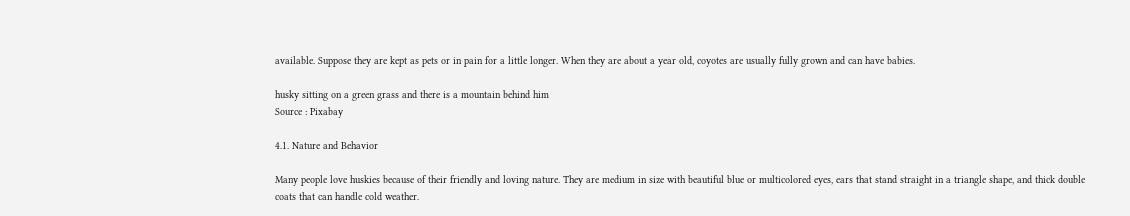available. Suppose they are kept as pets or in pain for a little longer. When they are about a year old, coyotes are usually fully grown and can have babies.

husky sitting on a green grass and there is a mountain behind him
Source : Pixabay

4.1. Nature and Behavior

Many people love huskies because of their friendly and loving nature. They are medium in size with beautiful blue or multicolored eyes, ears that stand straight in a triangle shape, and thick double coats that can handle cold weather.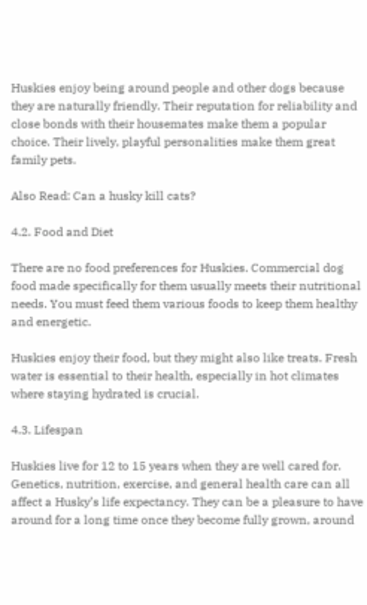Huskies enjoy being around people and other dogs because they are naturally friendly. Their reputation for reliability and close bonds with their housemates make them a popular choice. Their lively, playful personalities make them great family pets.

Also Read: Can a husky kill cats?

4.2. Food and Diet

There are no food preferences for Huskies. Commercial dog food made specifically for them usually meets their nutritional needs. You must feed them various foods to keep them healthy and energetic.

Huskies enjoy their food, but they might also like treats. Fresh water is essential to their health, especially in hot climates where staying hydrated is crucial.

4.3. Lifespan

Huskies live for 12 to 15 years when they are well cared for. Genetics, nutrition, exercise, and general health care can all affect a Husky’s life expectancy. They can be a pleasure to have around for a long time once they become fully grown, around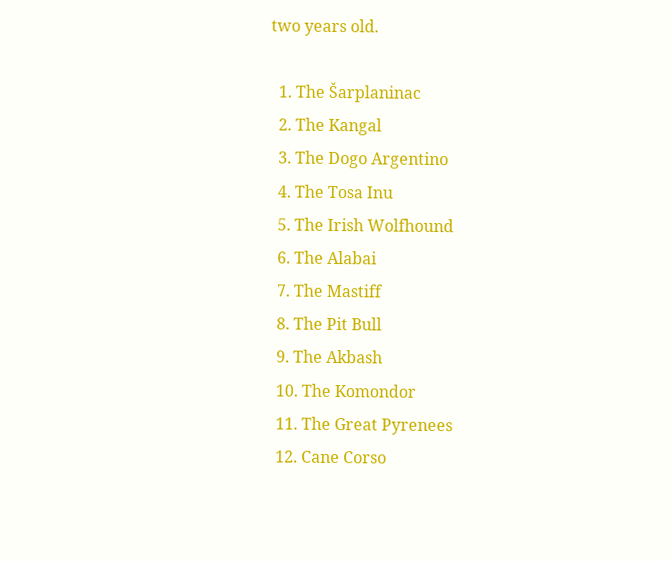two years old.

  1. The Šarplaninac
  2. The Kangal
  3. The Dogo Argentino
  4. The Tosa Inu
  5. The Irish Wolfhound
  6. The Alabai
  7. The Mastiff
  8. The Pit Bull
  9. The Akbash
  10. The Komondor
  11. The Great Pyrenees
  12. Cane Corso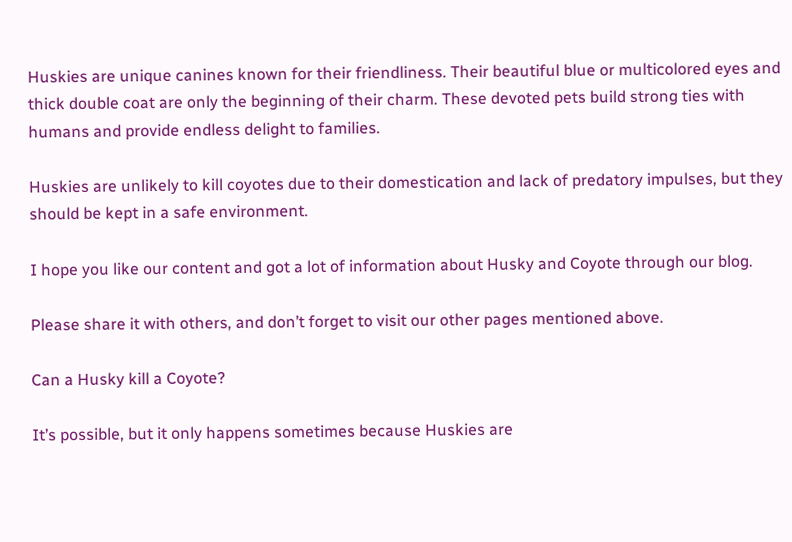Huskies are unique canines known for their friendliness. Their beautiful blue or multicolored eyes and thick double coat are only the beginning of their charm. These devoted pets build strong ties with humans and provide endless delight to families.

Huskies are unlikely to kill coyotes due to their domestication and lack of predatory impulses, but they should be kept in a safe environment.

I hope you like our content and got a lot of information about Husky and Coyote through our blog.

Please share it with others, and don’t forget to visit our other pages mentioned above.

Can a Husky kill a Coyote?

It’s possible, but it only happens sometimes because Huskies are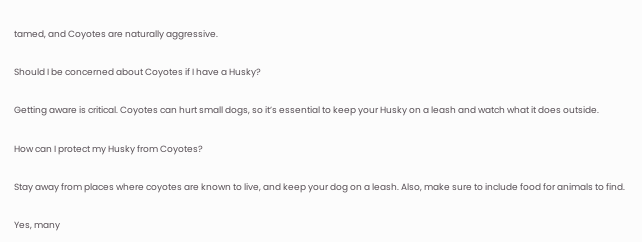tamed, and Coyotes are naturally aggressive.

Should I be concerned about Coyotes if I have a Husky?

Getting aware is critical. Coyotes can hurt small dogs, so it’s essential to keep your Husky on a leash and watch what it does outside.

How can I protect my Husky from Coyotes?

Stay away from places where coyotes are known to live, and keep your dog on a leash. Also, make sure to include food for animals to find.

Yes, many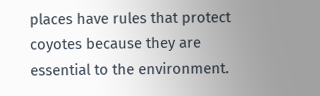places have rules that protect coyotes because they are essential to the environment.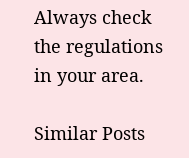Always check the regulations in your area.

Similar Posts